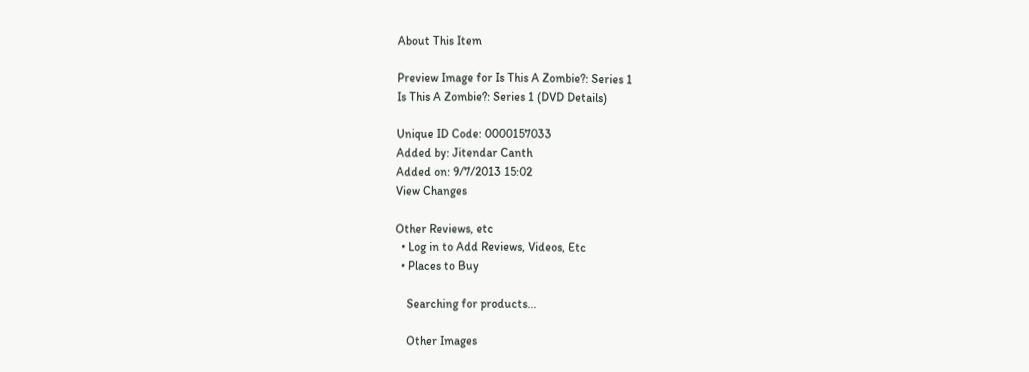About This Item

Preview Image for Is This A Zombie?: Series 1
Is This A Zombie?: Series 1 (DVD Details)

Unique ID Code: 0000157033
Added by: Jitendar Canth
Added on: 9/7/2013 15:02
View Changes

Other Reviews, etc
  • Log in to Add Reviews, Videos, Etc
  • Places to Buy

    Searching for products...

    Other Images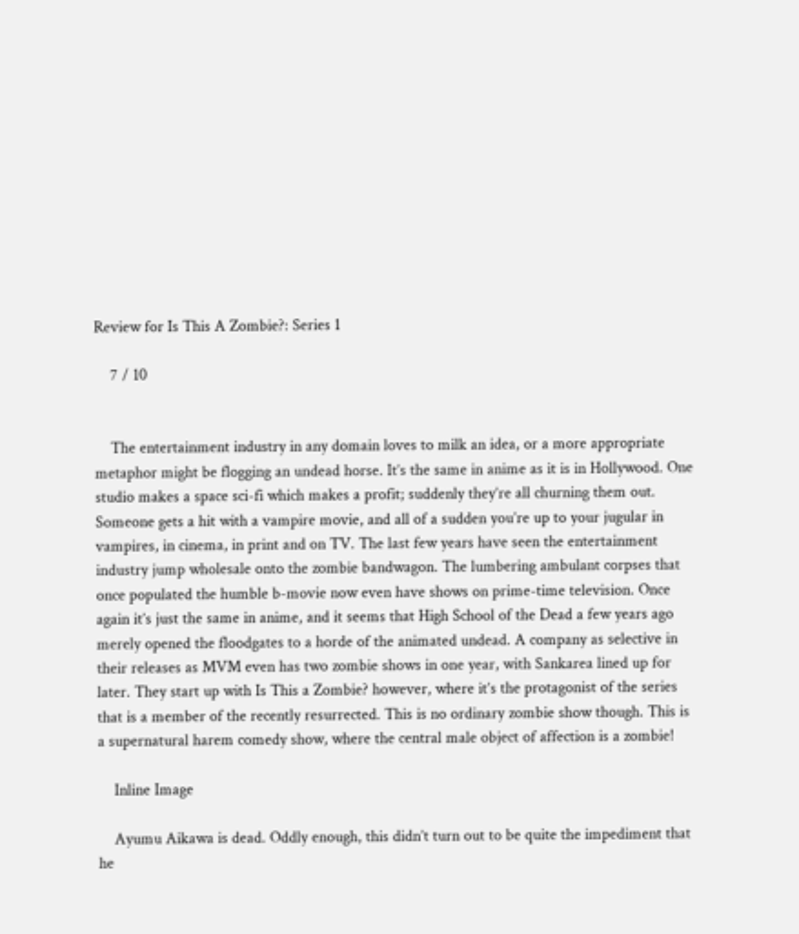Review for Is This A Zombie?: Series 1

    7 / 10


    The entertainment industry in any domain loves to milk an idea, or a more appropriate metaphor might be flogging an undead horse. It’s the same in anime as it is in Hollywood. One studio makes a space sci-fi which makes a profit; suddenly they’re all churning them out. Someone gets a hit with a vampire movie, and all of a sudden you’re up to your jugular in vampires, in cinema, in print and on TV. The last few years have seen the entertainment industry jump wholesale onto the zombie bandwagon. The lumbering ambulant corpses that once populated the humble b-movie now even have shows on prime-time television. Once again it’s just the same in anime, and it seems that High School of the Dead a few years ago merely opened the floodgates to a horde of the animated undead. A company as selective in their releases as MVM even has two zombie shows in one year, with Sankarea lined up for later. They start up with Is This a Zombie? however, where it’s the protagonist of the series that is a member of the recently resurrected. This is no ordinary zombie show though. This is a supernatural harem comedy show, where the central male object of affection is a zombie!

    Inline Image

    Ayumu Aikawa is dead. Oddly enough, this didn’t turn out to be quite the impediment that he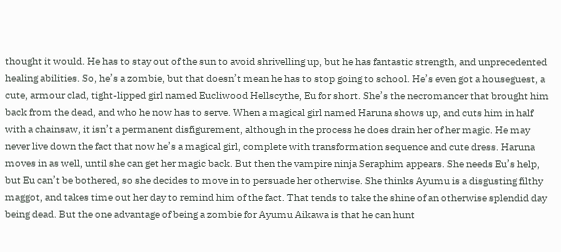thought it would. He has to stay out of the sun to avoid shrivelling up, but he has fantastic strength, and unprecedented healing abilities. So, he’s a zombie, but that doesn’t mean he has to stop going to school. He’s even got a houseguest, a cute, armour clad, tight-lipped girl named Eucliwood Hellscythe, Eu for short. She’s the necromancer that brought him back from the dead, and who he now has to serve. When a magical girl named Haruna shows up, and cuts him in half with a chainsaw, it isn’t a permanent disfigurement, although in the process he does drain her of her magic. He may never live down the fact that now he’s a magical girl, complete with transformation sequence and cute dress. Haruna moves in as well, until she can get her magic back. But then the vampire ninja Seraphim appears. She needs Eu’s help, but Eu can’t be bothered, so she decides to move in to persuade her otherwise. She thinks Ayumu is a disgusting filthy maggot, and takes time out her day to remind him of the fact. That tends to take the shine of an otherwise splendid day being dead. But the one advantage of being a zombie for Ayumu Aikawa is that he can hunt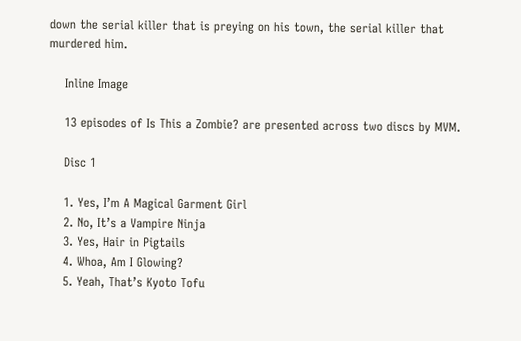down the serial killer that is preying on his town, the serial killer that murdered him.

    Inline Image

    13 episodes of Is This a Zombie? are presented across two discs by MVM.

    Disc 1

    1. Yes, I’m A Magical Garment Girl
    2. No, It’s a Vampire Ninja
    3. Yes, Hair in Pigtails
    4. Whoa, Am I Glowing?
    5. Yeah, That’s Kyoto Tofu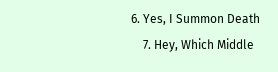6. Yes, I Summon Death
    7. Hey, Which Middle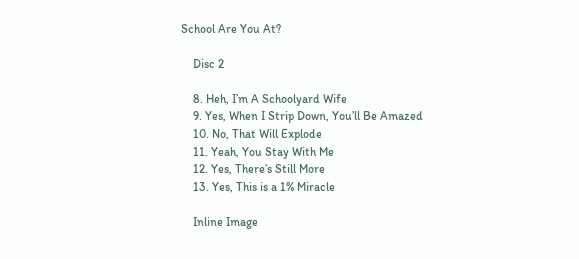School Are You At?

    Disc 2

    8. Heh, I’m A Schoolyard Wife
    9. Yes, When I Strip Down, You’ll Be Amazed
    10. No, That Will Explode
    11. Yeah, You Stay With Me
    12. Yes, There’s Still More
    13. Yes, This is a 1% Miracle

    Inline Image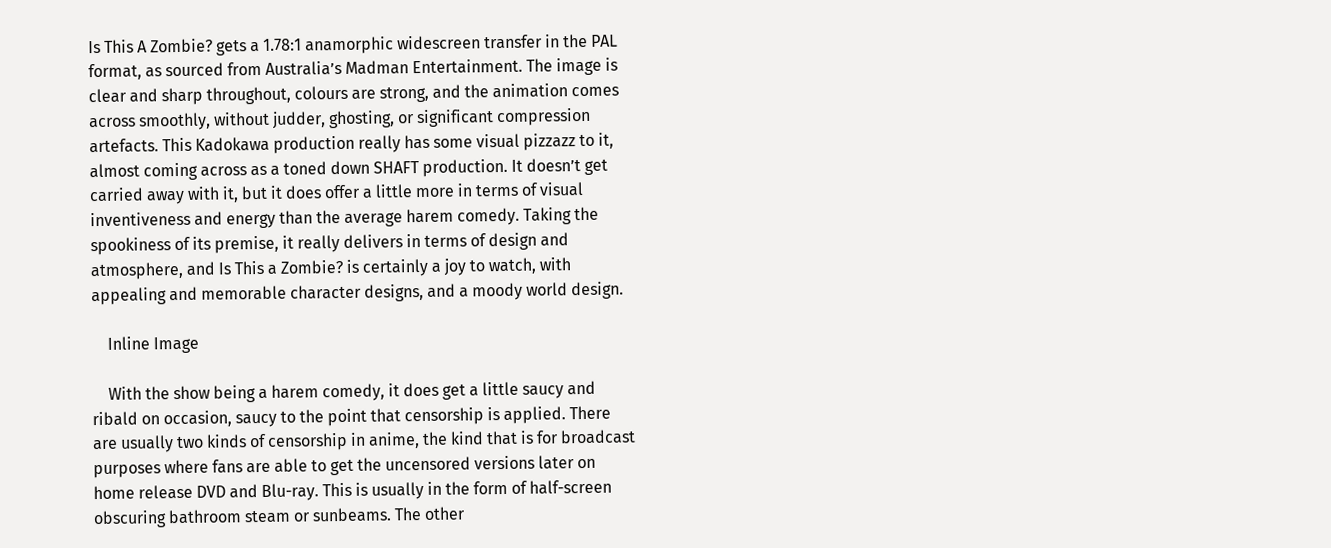Is This A Zombie? gets a 1.78:1 anamorphic widescreen transfer in the PAL format, as sourced from Australia’s Madman Entertainment. The image is clear and sharp throughout, colours are strong, and the animation comes across smoothly, without judder, ghosting, or significant compression artefacts. This Kadokawa production really has some visual pizzazz to it, almost coming across as a toned down SHAFT production. It doesn’t get carried away with it, but it does offer a little more in terms of visual inventiveness and energy than the average harem comedy. Taking the spookiness of its premise, it really delivers in terms of design and atmosphere, and Is This a Zombie? is certainly a joy to watch, with appealing and memorable character designs, and a moody world design.

    Inline Image

    With the show being a harem comedy, it does get a little saucy and ribald on occasion, saucy to the point that censorship is applied. There are usually two kinds of censorship in anime, the kind that is for broadcast purposes where fans are able to get the uncensored versions later on home release DVD and Blu-ray. This is usually in the form of half-screen obscuring bathroom steam or sunbeams. The other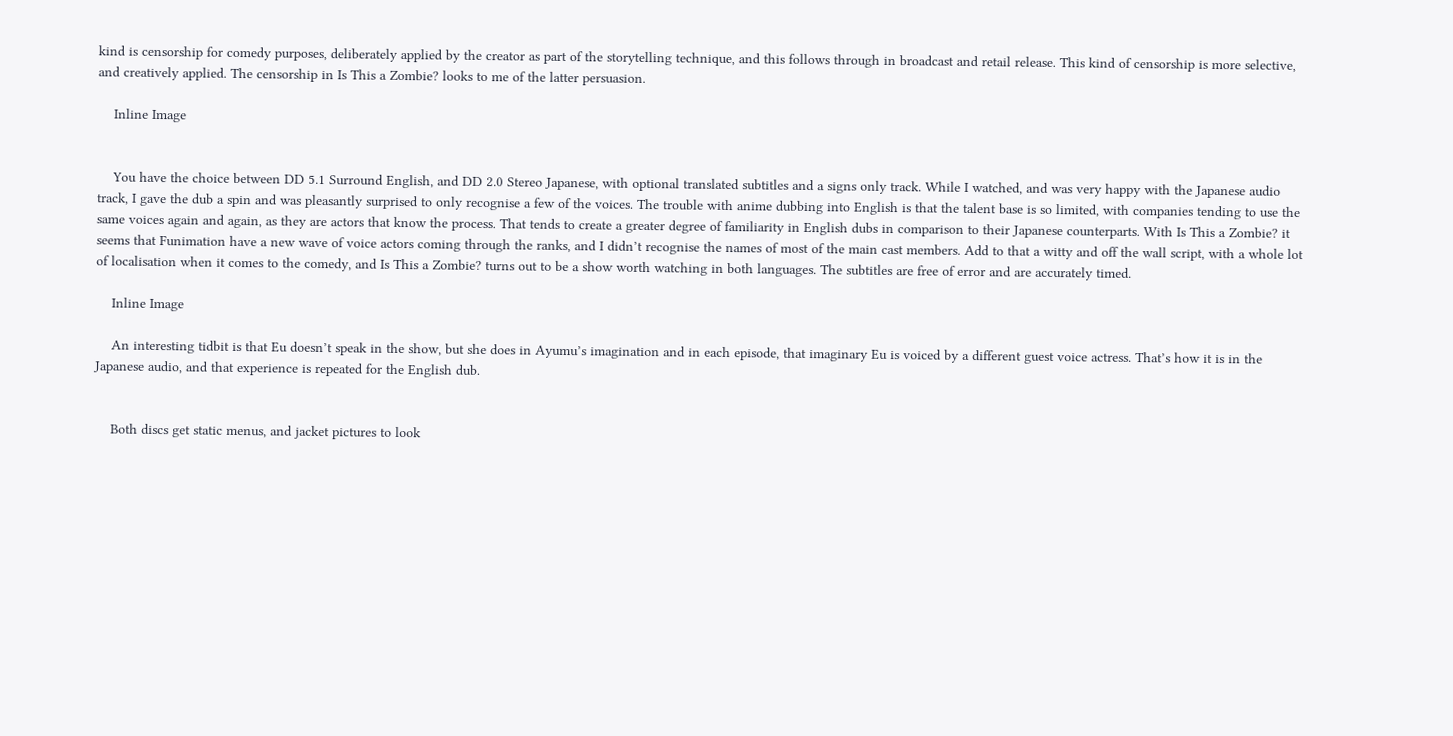kind is censorship for comedy purposes, deliberately applied by the creator as part of the storytelling technique, and this follows through in broadcast and retail release. This kind of censorship is more selective, and creatively applied. The censorship in Is This a Zombie? looks to me of the latter persuasion.

    Inline Image


    You have the choice between DD 5.1 Surround English, and DD 2.0 Stereo Japanese, with optional translated subtitles and a signs only track. While I watched, and was very happy with the Japanese audio track, I gave the dub a spin and was pleasantly surprised to only recognise a few of the voices. The trouble with anime dubbing into English is that the talent base is so limited, with companies tending to use the same voices again and again, as they are actors that know the process. That tends to create a greater degree of familiarity in English dubs in comparison to their Japanese counterparts. With Is This a Zombie? it seems that Funimation have a new wave of voice actors coming through the ranks, and I didn’t recognise the names of most of the main cast members. Add to that a witty and off the wall script, with a whole lot of localisation when it comes to the comedy, and Is This a Zombie? turns out to be a show worth watching in both languages. The subtitles are free of error and are accurately timed.

    Inline Image

    An interesting tidbit is that Eu doesn’t speak in the show, but she does in Ayumu’s imagination and in each episode, that imaginary Eu is voiced by a different guest voice actress. That’s how it is in the Japanese audio, and that experience is repeated for the English dub.


    Both discs get static menus, and jacket pictures to look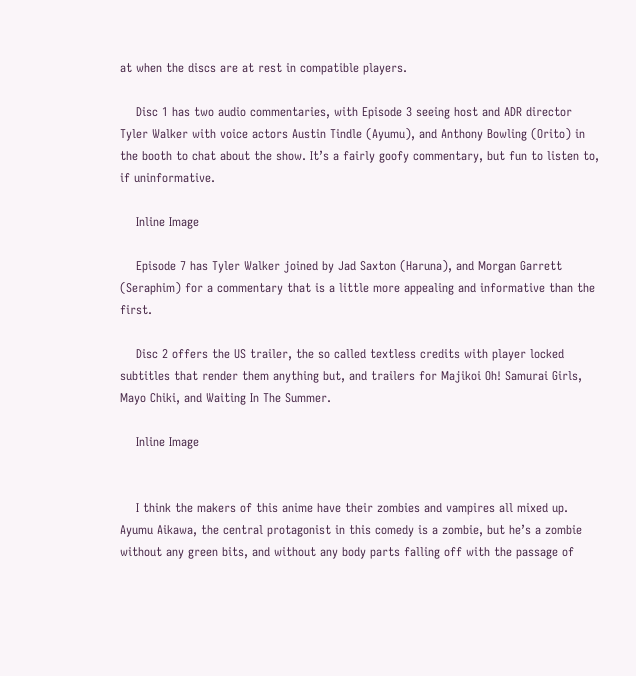at when the discs are at rest in compatible players.

    Disc 1 has two audio commentaries, with Episode 3 seeing host and ADR director Tyler Walker with voice actors Austin Tindle (Ayumu), and Anthony Bowling (Orito) in the booth to chat about the show. It’s a fairly goofy commentary, but fun to listen to, if uninformative.

    Inline Image

    Episode 7 has Tyler Walker joined by Jad Saxton (Haruna), and Morgan Garrett (Seraphim) for a commentary that is a little more appealing and informative than the first.

    Disc 2 offers the US trailer, the so called textless credits with player locked subtitles that render them anything but, and trailers for Majikoi Oh! Samurai Girls, Mayo Chiki, and Waiting In The Summer.

    Inline Image


    I think the makers of this anime have their zombies and vampires all mixed up. Ayumu Aikawa, the central protagonist in this comedy is a zombie, but he’s a zombie without any green bits, and without any body parts falling off with the passage of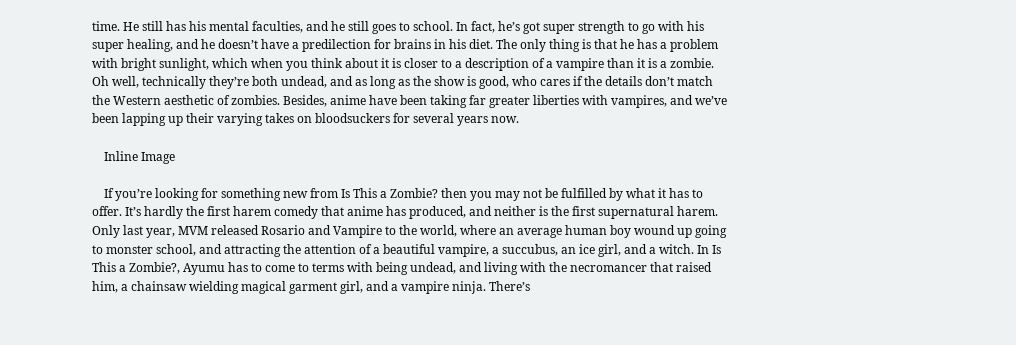time. He still has his mental faculties, and he still goes to school. In fact, he’s got super strength to go with his super healing, and he doesn’t have a predilection for brains in his diet. The only thing is that he has a problem with bright sunlight, which when you think about it is closer to a description of a vampire than it is a zombie. Oh well, technically they’re both undead, and as long as the show is good, who cares if the details don’t match the Western aesthetic of zombies. Besides, anime have been taking far greater liberties with vampires, and we’ve been lapping up their varying takes on bloodsuckers for several years now.

    Inline Image

    If you’re looking for something new from Is This a Zombie? then you may not be fulfilled by what it has to offer. It’s hardly the first harem comedy that anime has produced, and neither is the first supernatural harem. Only last year, MVM released Rosario and Vampire to the world, where an average human boy wound up going to monster school, and attracting the attention of a beautiful vampire, a succubus, an ice girl, and a witch. In Is This a Zombie?, Ayumu has to come to terms with being undead, and living with the necromancer that raised him, a chainsaw wielding magical garment girl, and a vampire ninja. There’s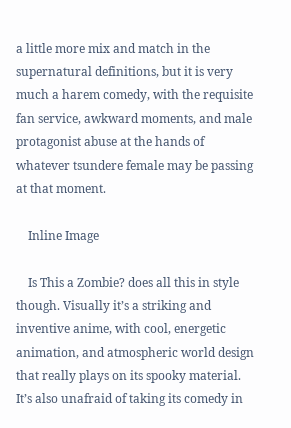a little more mix and match in the supernatural definitions, but it is very much a harem comedy, with the requisite fan service, awkward moments, and male protagonist abuse at the hands of whatever tsundere female may be passing at that moment.

    Inline Image

    Is This a Zombie? does all this in style though. Visually it’s a striking and inventive anime, with cool, energetic animation, and atmospheric world design that really plays on its spooky material. It’s also unafraid of taking its comedy in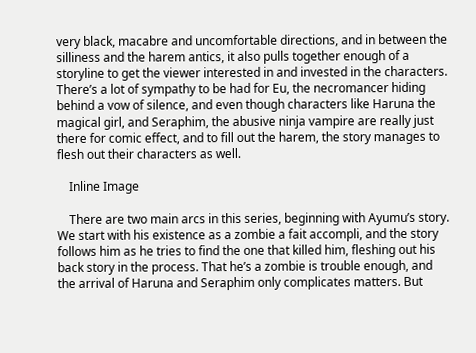very black, macabre and uncomfortable directions, and in between the silliness and the harem antics, it also pulls together enough of a storyline to get the viewer interested in and invested in the characters. There’s a lot of sympathy to be had for Eu, the necromancer hiding behind a vow of silence, and even though characters like Haruna the magical girl, and Seraphim, the abusive ninja vampire are really just there for comic effect, and to fill out the harem, the story manages to flesh out their characters as well.

    Inline Image

    There are two main arcs in this series, beginning with Ayumu’s story. We start with his existence as a zombie a fait accompli, and the story follows him as he tries to find the one that killed him, fleshing out his back story in the process. That he’s a zombie is trouble enough, and the arrival of Haruna and Seraphim only complicates matters. But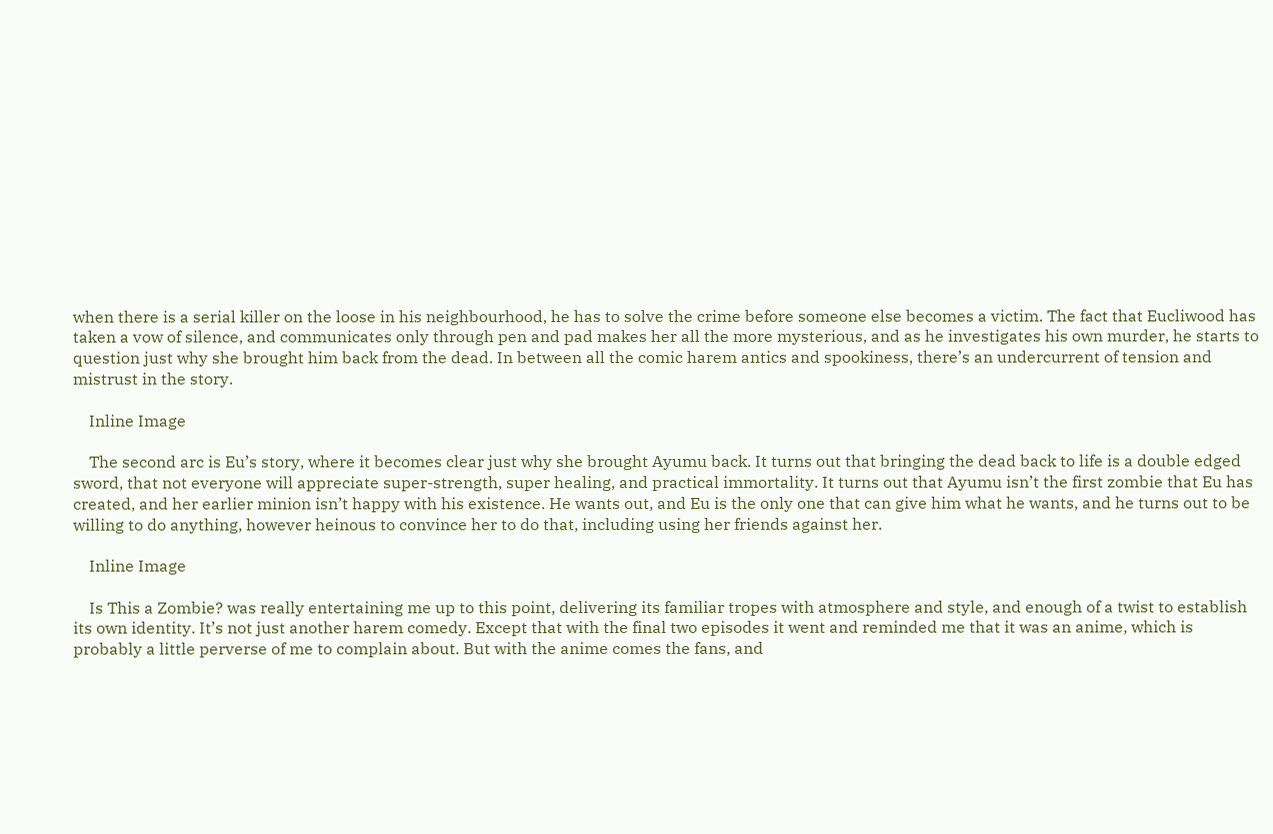when there is a serial killer on the loose in his neighbourhood, he has to solve the crime before someone else becomes a victim. The fact that Eucliwood has taken a vow of silence, and communicates only through pen and pad makes her all the more mysterious, and as he investigates his own murder, he starts to question just why she brought him back from the dead. In between all the comic harem antics and spookiness, there’s an undercurrent of tension and mistrust in the story.

    Inline Image

    The second arc is Eu’s story, where it becomes clear just why she brought Ayumu back. It turns out that bringing the dead back to life is a double edged sword, that not everyone will appreciate super-strength, super healing, and practical immortality. It turns out that Ayumu isn’t the first zombie that Eu has created, and her earlier minion isn’t happy with his existence. He wants out, and Eu is the only one that can give him what he wants, and he turns out to be willing to do anything, however heinous to convince her to do that, including using her friends against her.

    Inline Image

    Is This a Zombie? was really entertaining me up to this point, delivering its familiar tropes with atmosphere and style, and enough of a twist to establish its own identity. It’s not just another harem comedy. Except that with the final two episodes it went and reminded me that it was an anime, which is probably a little perverse of me to complain about. But with the anime comes the fans, and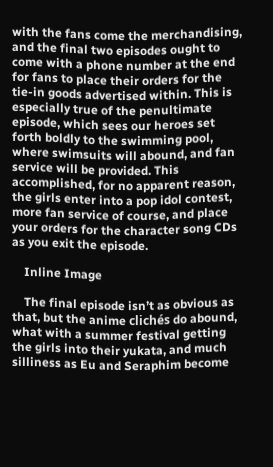with the fans come the merchandising, and the final two episodes ought to come with a phone number at the end for fans to place their orders for the tie-in goods advertised within. This is especially true of the penultimate episode, which sees our heroes set forth boldly to the swimming pool, where swimsuits will abound, and fan service will be provided. This accomplished, for no apparent reason, the girls enter into a pop idol contest, more fan service of course, and place your orders for the character song CDs as you exit the episode.

    Inline Image

    The final episode isn’t as obvious as that, but the anime clichés do abound, what with a summer festival getting the girls into their yukata, and much silliness as Eu and Seraphim become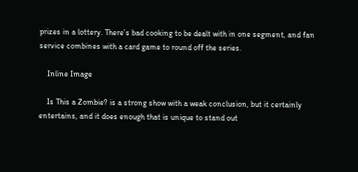prizes in a lottery. There’s bad cooking to be dealt with in one segment, and fan service combines with a card game to round off the series.

    Inline Image

    Is This a Zombie? is a strong show with a weak conclusion, but it certainly entertains, and it does enough that is unique to stand out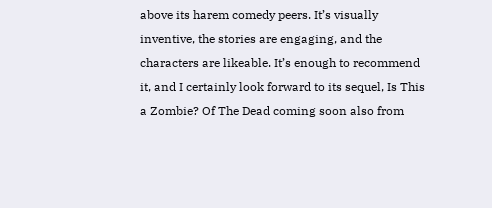above its harem comedy peers. It’s visually inventive, the stories are engaging, and the characters are likeable. It’s enough to recommend it, and I certainly look forward to its sequel, Is This a Zombie? Of The Dead coming soon also from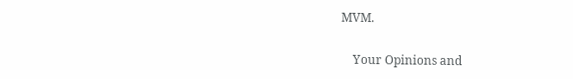MVM.

    Your Opinions and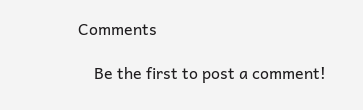Comments

    Be the first to post a comment!